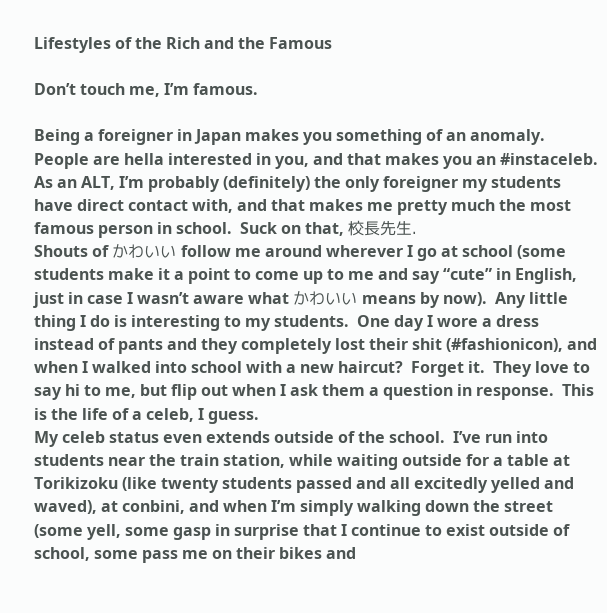Lifestyles of the Rich and the Famous

Don’t touch me, I’m famous.

Being a foreigner in Japan makes you something of an anomaly.  People are hella interested in you, and that makes you an #instaceleb.  As an ALT, I’m probably (definitely) the only foreigner my students have direct contact with, and that makes me pretty much the most famous person in school.  Suck on that, 校長先生.
Shouts of かわいい follow me around wherever I go at school (some students make it a point to come up to me and say “cute” in English, just in case I wasn’t aware what かわいい means by now).  Any little thing I do is interesting to my students.  One day I wore a dress instead of pants and they completely lost their shit (#fashionicon), and when I walked into school with a new haircut?  Forget it.  They love to say hi to me, but flip out when I ask them a question in response.  This is the life of a celeb, I guess.
My celeb status even extends outside of the school.  I’ve run into students near the train station, while waiting outside for a table at Torikizoku (like twenty students passed and all excitedly yelled and waved), at conbini, and when I’m simply walking down the street (some yell, some gasp in surprise that I continue to exist outside of school, some pass me on their bikes and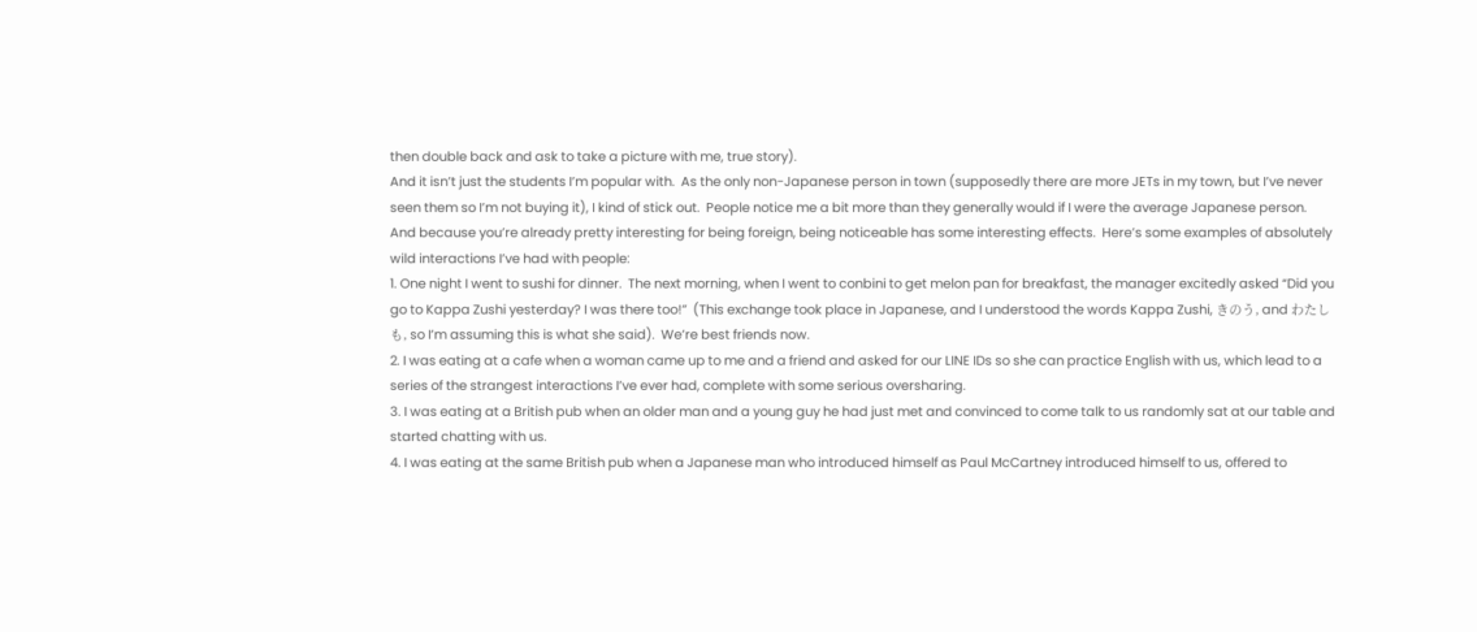then double back and ask to take a picture with me, true story).
And it isn’t just the students I’m popular with.  As the only non-Japanese person in town (supposedly there are more JETs in my town, but I’ve never seen them so I’m not buying it), I kind of stick out.  People notice me a bit more than they generally would if I were the average Japanese person.  And because you’re already pretty interesting for being foreign, being noticeable has some interesting effects.  Here’s some examples of absolutely wild interactions I’ve had with people:
1. One night I went to sushi for dinner.  The next morning, when I went to conbini to get melon pan for breakfast, the manager excitedly asked “Did you go to Kappa Zushi yesterday? I was there too!”  (This exchange took place in Japanese, and I understood the words Kappa Zushi, きのう, and わたしも, so I’m assuming this is what she said).  We’re best friends now.
2. I was eating at a cafe when a woman came up to me and a friend and asked for our LINE IDs so she can practice English with us, which lead to a series of the strangest interactions I’ve ever had, complete with some serious oversharing.
3. I was eating at a British pub when an older man and a young guy he had just met and convinced to come talk to us randomly sat at our table and started chatting with us.
4. I was eating at the same British pub when a Japanese man who introduced himself as Paul McCartney introduced himself to us, offered to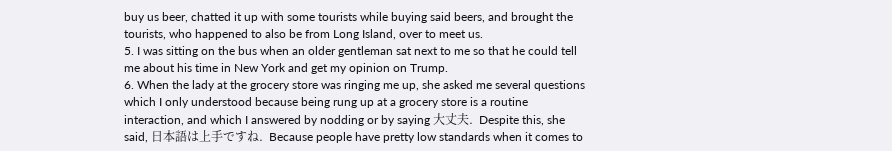buy us beer, chatted it up with some tourists while buying said beers, and brought the tourists, who happened to also be from Long Island, over to meet us.
5. I was sitting on the bus when an older gentleman sat next to me so that he could tell me about his time in New York and get my opinion on Trump.
6. When the lady at the grocery store was ringing me up, she asked me several questions which I only understood because being rung up at a grocery store is a routine interaction, and which I answered by nodding or by saying 大丈夫.  Despite this, she said, 日本語は上手ですね.  Because people have pretty low standards when it comes to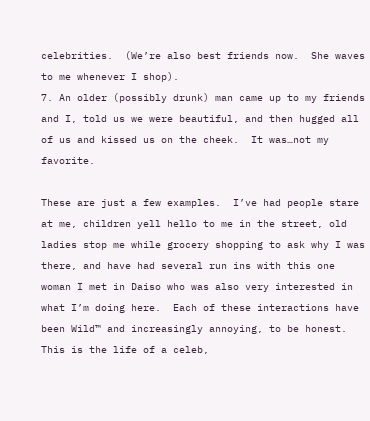celebrities.  (We’re also best friends now.  She waves to me whenever I shop).
7. An older (possibly drunk) man came up to my friends and I, told us we were beautiful, and then hugged all of us and kissed us on the cheek.  It was…not my favorite.

These are just a few examples.  I’ve had people stare at me, children yell hello to me in the street, old ladies stop me while grocery shopping to ask why I was there, and have had several run ins with this one woman I met in Daiso who was also very interested in what I’m doing here.  Each of these interactions have been Wild™ and increasingly annoying, to be honest.  This is the life of a celeb,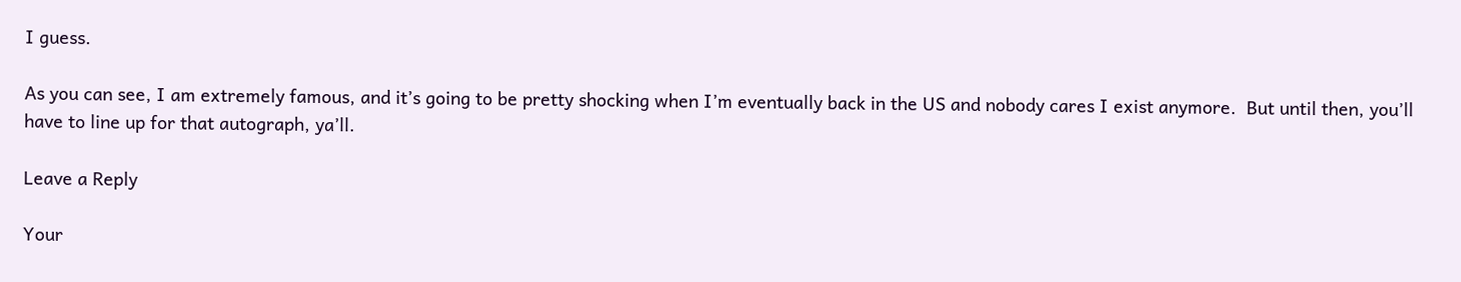I guess.

As you can see, I am extremely famous, and it’s going to be pretty shocking when I’m eventually back in the US and nobody cares I exist anymore.  But until then, you’ll have to line up for that autograph, ya’ll.

Leave a Reply

Your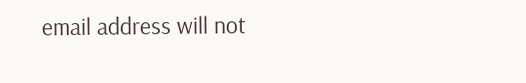email address will not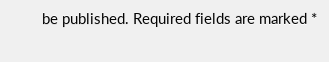be published. Required fields are marked *